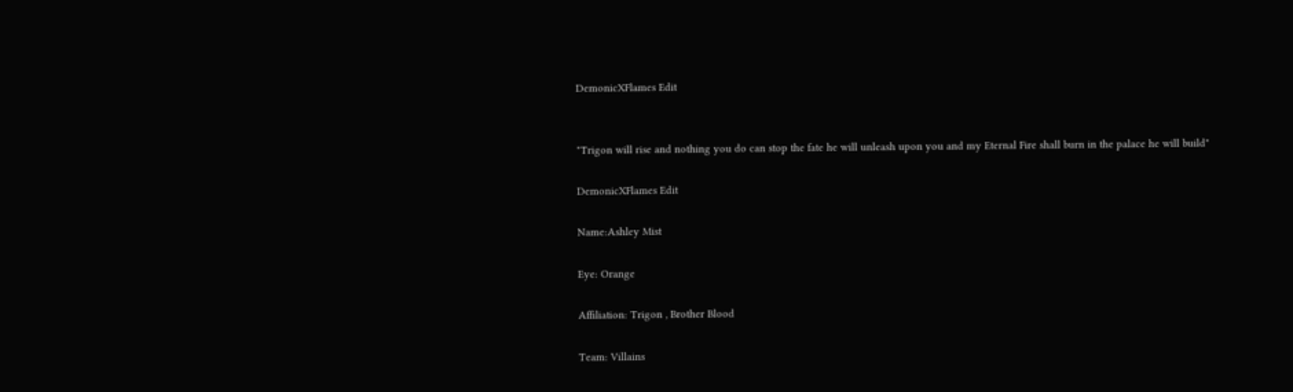DemonicXFlames Edit


"Trigon will rise and nothing you do can stop the fate he will unleash upon you and my Eternal Fire shall burn in the palace he will build"

DemonicXFlames Edit

Name:Ashley Mist

Eye: Orange

Affiliation: Trigon , Brother Blood

Team: Villains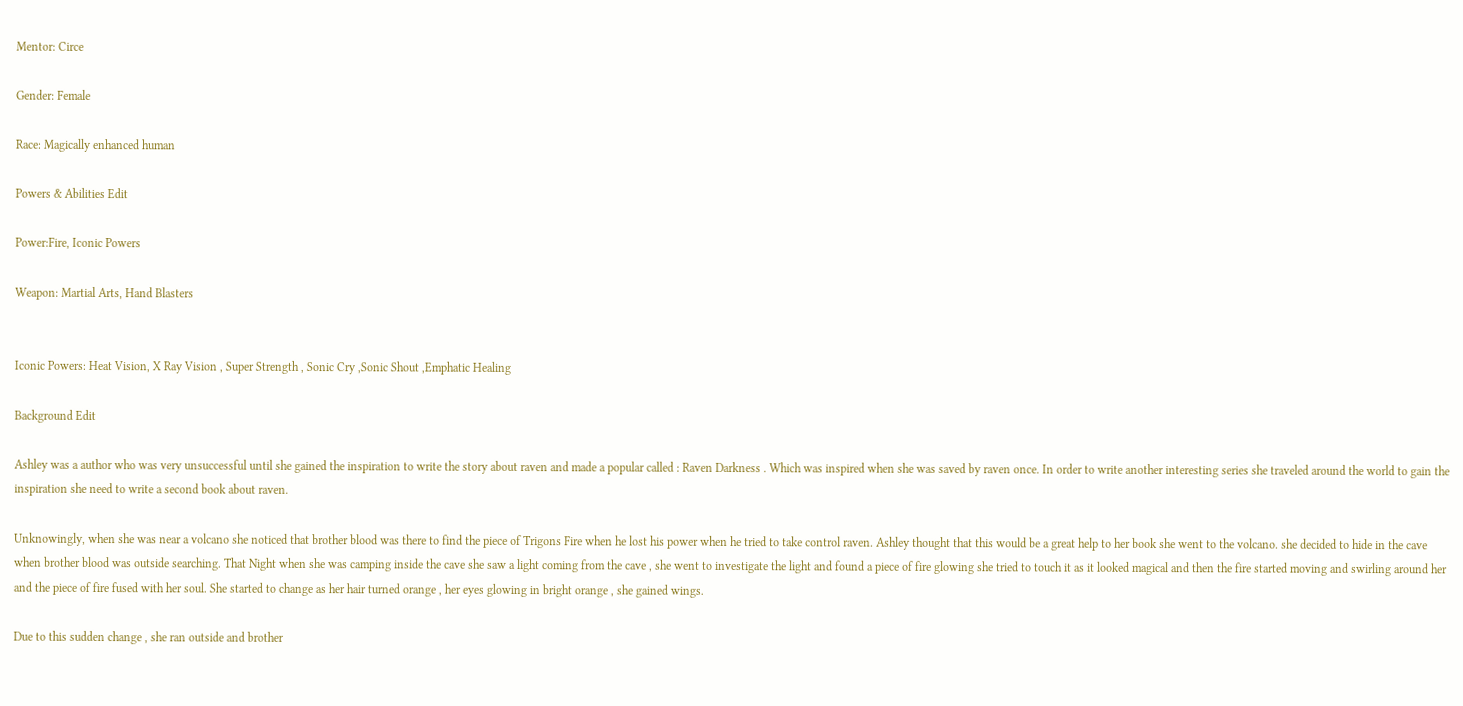Mentor: Circe

Gender: Female

Race: Magically enhanced human

Powers & Abilities Edit

Power:Fire, Iconic Powers

Weapon: Martial Arts, Hand Blasters


Iconic Powers: Heat Vision, X Ray Vision , Super Strength , Sonic Cry ,Sonic Shout ,Emphatic Healing

Background Edit

Ashley was a author who was very unsuccessful until she gained the inspiration to write the story about raven and made a popular called : Raven Darkness . Which was inspired when she was saved by raven once. In order to write another interesting series she traveled around the world to gain the inspiration she need to write a second book about raven.

Unknowingly, when she was near a volcano she noticed that brother blood was there to find the piece of Trigons Fire when he lost his power when he tried to take control raven. Ashley thought that this would be a great help to her book she went to the volcano. she decided to hide in the cave when brother blood was outside searching. That Night when she was camping inside the cave she saw a light coming from the cave , she went to investigate the light and found a piece of fire glowing she tried to touch it as it looked magical and then the fire started moving and swirling around her and the piece of fire fused with her soul. She started to change as her hair turned orange , her eyes glowing in bright orange , she gained wings.

Due to this sudden change , she ran outside and brother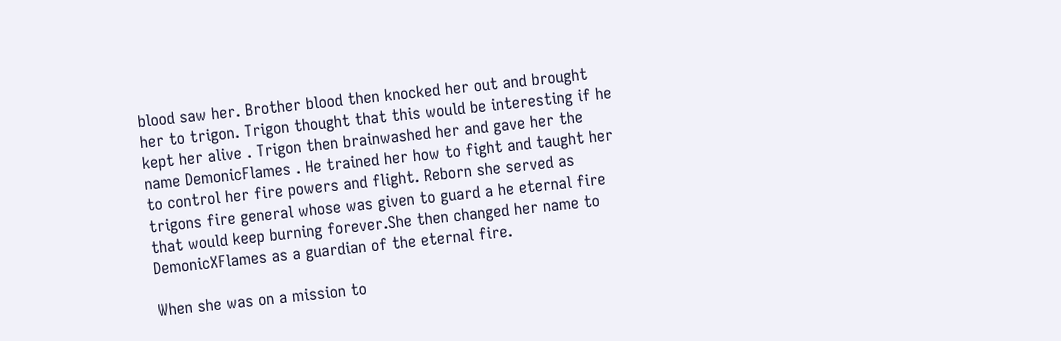blood saw her. Brother blood then knocked her out and brought her to trigon. Trigon thought that this would be interesting if he kept her alive . Trigon then brainwashed her and gave her the name DemonicFlames . He trained her how to fight and taught her to control her fire powers and flight. Reborn she served as trigons fire general whose was given to guard a he eternal fire that would keep burning forever.She then changed her name to DemonicXFlames as a guardian of the eternal fire.

When she was on a mission to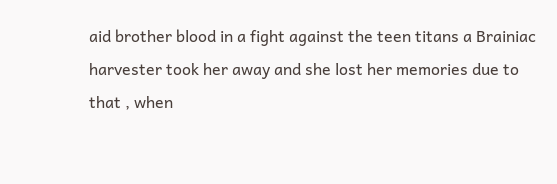aid brother blood in a fight against the teen titans a Brainiac harvester took her away and she lost her memories due to that , when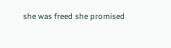she was freed she promised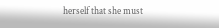herself that she must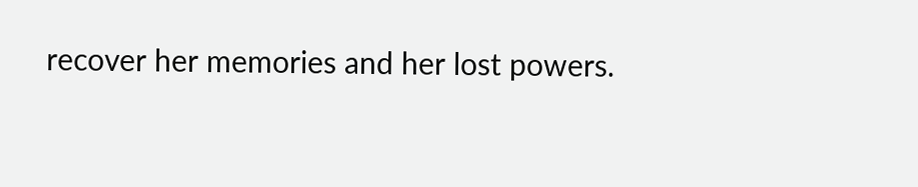recover her memories and her lost powers.